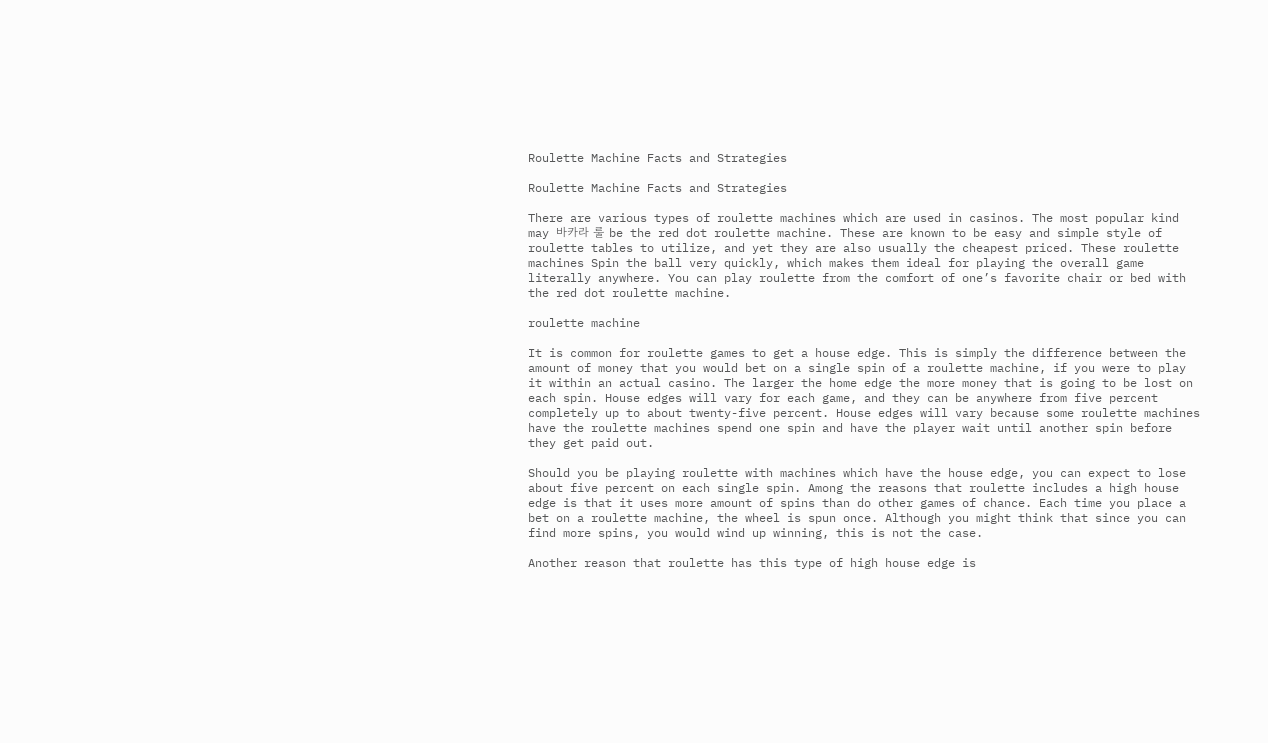Roulette Machine Facts and Strategies

Roulette Machine Facts and Strategies

There are various types of roulette machines which are used in casinos. The most popular kind may 바카라 룰 be the red dot roulette machine. These are known to be easy and simple style of roulette tables to utilize, and yet they are also usually the cheapest priced. These roulette machines Spin the ball very quickly, which makes them ideal for playing the overall game literally anywhere. You can play roulette from the comfort of one’s favorite chair or bed with the red dot roulette machine.

roulette machine

It is common for roulette games to get a house edge. This is simply the difference between the amount of money that you would bet on a single spin of a roulette machine, if you were to play it within an actual casino. The larger the home edge the more money that is going to be lost on each spin. House edges will vary for each game, and they can be anywhere from five percent completely up to about twenty-five percent. House edges will vary because some roulette machines have the roulette machines spend one spin and have the player wait until another spin before they get paid out.

Should you be playing roulette with machines which have the house edge, you can expect to lose about five percent on each single spin. Among the reasons that roulette includes a high house edge is that it uses more amount of spins than do other games of chance. Each time you place a bet on a roulette machine, the wheel is spun once. Although you might think that since you can find more spins, you would wind up winning, this is not the case.

Another reason that roulette has this type of high house edge is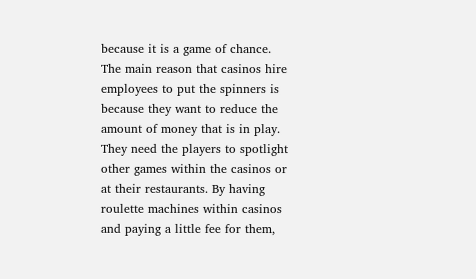because it is a game of chance. The main reason that casinos hire employees to put the spinners is because they want to reduce the amount of money that is in play. They need the players to spotlight other games within the casinos or at their restaurants. By having roulette machines within casinos and paying a little fee for them,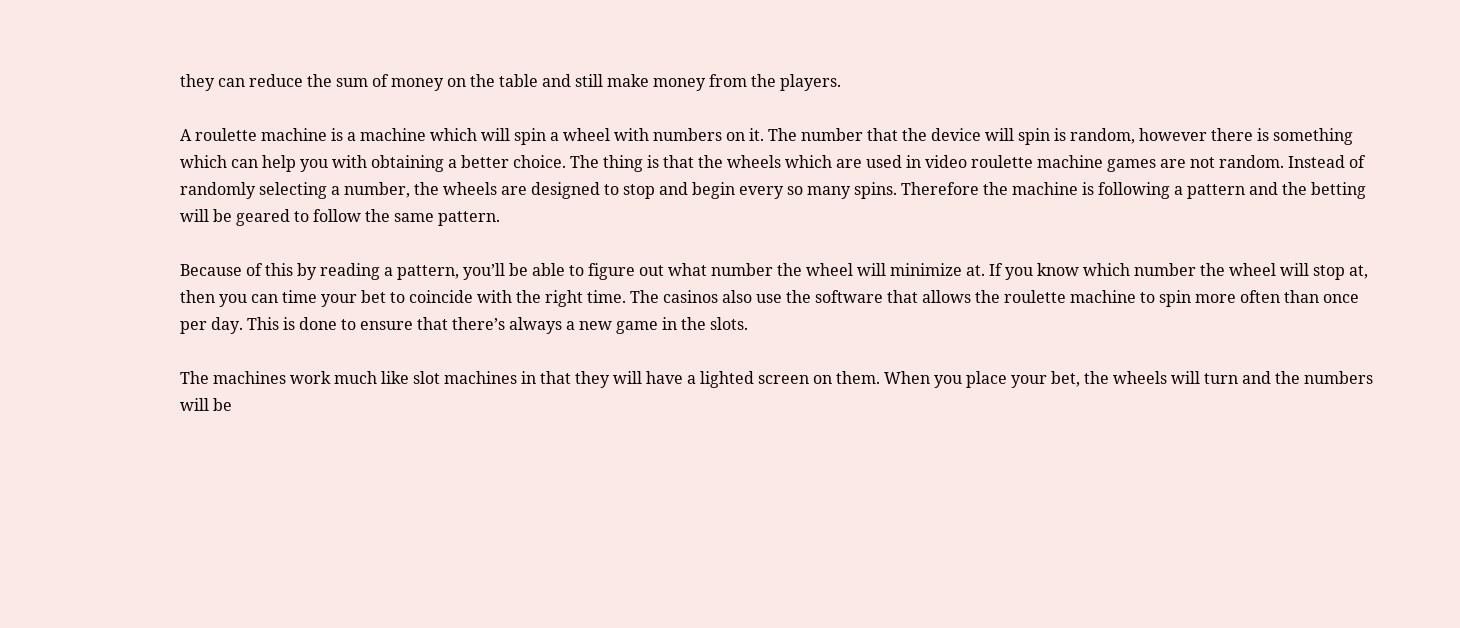they can reduce the sum of money on the table and still make money from the players.

A roulette machine is a machine which will spin a wheel with numbers on it. The number that the device will spin is random, however there is something which can help you with obtaining a better choice. The thing is that the wheels which are used in video roulette machine games are not random. Instead of randomly selecting a number, the wheels are designed to stop and begin every so many spins. Therefore the machine is following a pattern and the betting will be geared to follow the same pattern.

Because of this by reading a pattern, you’ll be able to figure out what number the wheel will minimize at. If you know which number the wheel will stop at, then you can time your bet to coincide with the right time. The casinos also use the software that allows the roulette machine to spin more often than once per day. This is done to ensure that there’s always a new game in the slots.

The machines work much like slot machines in that they will have a lighted screen on them. When you place your bet, the wheels will turn and the numbers will be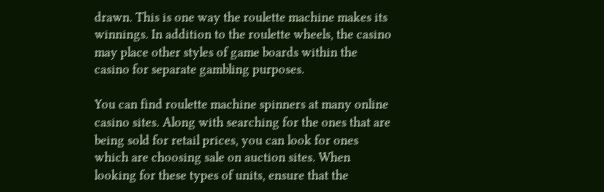drawn. This is one way the roulette machine makes its winnings. In addition to the roulette wheels, the casino may place other styles of game boards within the casino for separate gambling purposes.

You can find roulette machine spinners at many online casino sites. Along with searching for the ones that are being sold for retail prices, you can look for ones which are choosing sale on auction sites. When looking for these types of units, ensure that the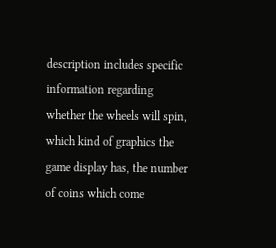description includes specific information regarding whether the wheels will spin, which kind of graphics the game display has, the number of coins which come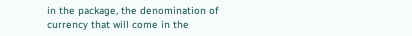in the package, the denomination of currency that will come in the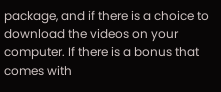package, and if there is a choice to download the videos on your computer. If there is a bonus that comes with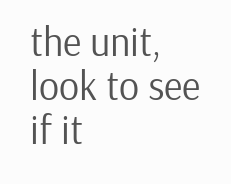the unit, look to see if it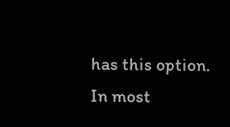has this option. In most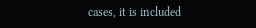cases, it is included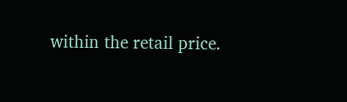within the retail price.